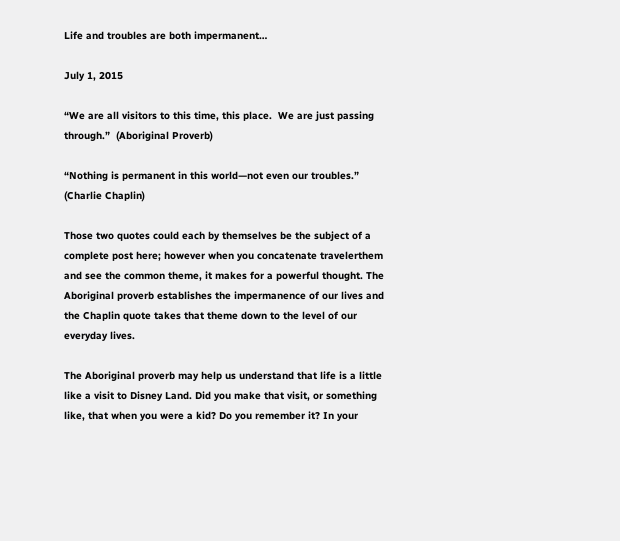Life and troubles are both impermanent…

July 1, 2015

“We are all visitors to this time, this place.  We are just passing through.”  (Aboriginal Proverb)

“Nothing is permanent in this world—not even our troubles.”  (Charlie Chaplin)

Those two quotes could each by themselves be the subject of a complete post here; however when you concatenate travelerthem and see the common theme, it makes for a powerful thought. The Aboriginal proverb establishes the impermanence of our lives and the Chaplin quote takes that theme down to the level of our everyday lives.

The Aboriginal proverb may help us understand that life is a little like a visit to Disney Land. Did you make that visit, or something like, that when you were a kid? Do you remember it? In your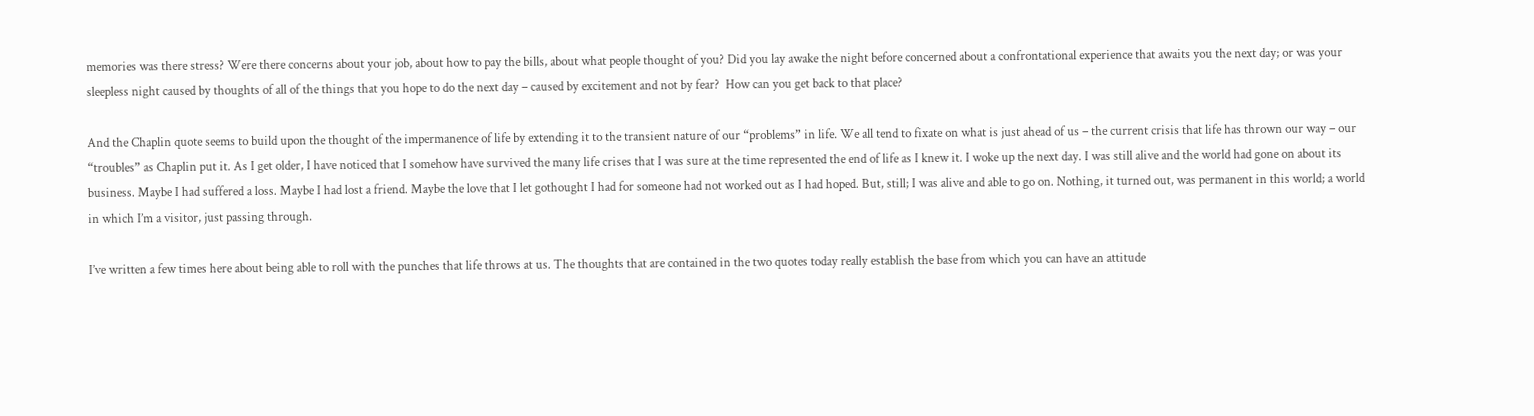memories was there stress? Were there concerns about your job, about how to pay the bills, about what people thought of you? Did you lay awake the night before concerned about a confrontational experience that awaits you the next day; or was your sleepless night caused by thoughts of all of the things that you hope to do the next day – caused by excitement and not by fear?  How can you get back to that place?

And the Chaplin quote seems to build upon the thought of the impermanence of life by extending it to the transient nature of our “problems” in life. We all tend to fixate on what is just ahead of us – the current crisis that life has thrown our way – our “troubles” as Chaplin put it. As I get older, I have noticed that I somehow have survived the many life crises that I was sure at the time represented the end of life as I knew it. I woke up the next day. I was still alive and the world had gone on about its business. Maybe I had suffered a loss. Maybe I had lost a friend. Maybe the love that I let gothought I had for someone had not worked out as I had hoped. But, still; I was alive and able to go on. Nothing, it turned out, was permanent in this world; a world in which I’m a visitor, just passing through.

I’ve written a few times here about being able to roll with the punches that life throws at us. The thoughts that are contained in the two quotes today really establish the base from which you can have an attitude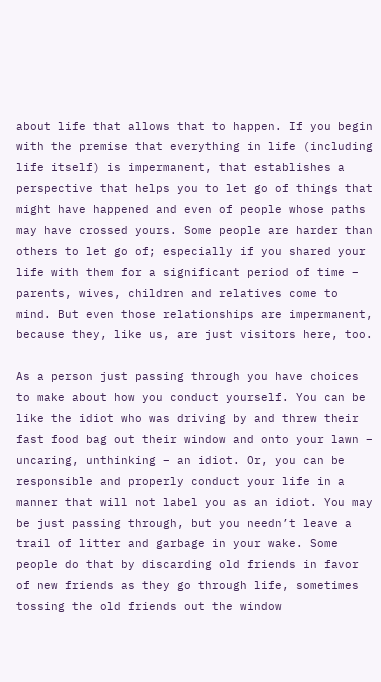about life that allows that to happen. If you begin with the premise that everything in life (including life itself) is impermanent, that establishes a perspective that helps you to let go of things that might have happened and even of people whose paths may have crossed yours. Some people are harder than others to let go of; especially if you shared your life with them for a significant period of time – parents, wives, children and relatives come to mind. But even those relationships are impermanent, because they, like us, are just visitors here, too.

As a person just passing through you have choices to make about how you conduct yourself. You can be like the idiot who was driving by and threw their fast food bag out their window and onto your lawn – uncaring, unthinking – an idiot. Or, you can be responsible and properly conduct your life in a manner that will not label you as an idiot. You may be just passing through, but you needn’t leave a trail of litter and garbage in your wake. Some people do that by discarding old friends in favor of new friends as they go through life, sometimes tossing the old friends out the window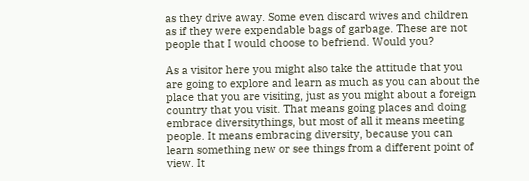as they drive away. Some even discard wives and children as if they were expendable bags of garbage. These are not people that I would choose to befriend. Would you?

As a visitor here you might also take the attitude that you are going to explore and learn as much as you can about the place that you are visiting, just as you might about a foreign country that you visit. That means going places and doing embrace diversitythings, but most of all it means meeting people. It means embracing diversity, because you can learn something new or see things from a different point of view. It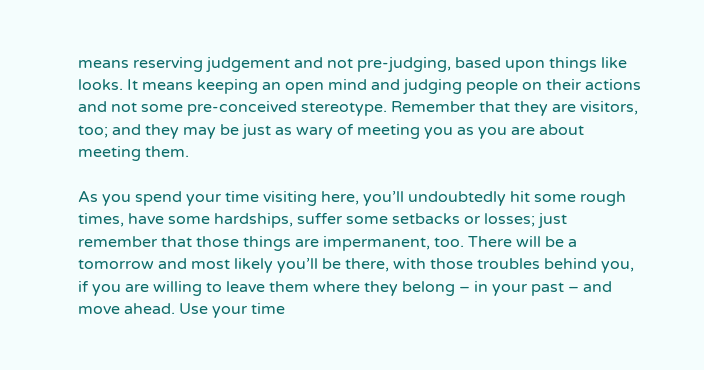means reserving judgement and not pre-judging, based upon things like looks. It means keeping an open mind and judging people on their actions and not some pre-conceived stereotype. Remember that they are visitors, too; and they may be just as wary of meeting you as you are about meeting them.

As you spend your time visiting here, you’ll undoubtedly hit some rough times, have some hardships, suffer some setbacks or losses; just remember that those things are impermanent, too. There will be a tomorrow and most likely you’ll be there, with those troubles behind you, if you are willing to leave them where they belong – in your past – and move ahead. Use your time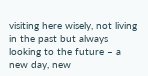visiting here wisely, not living in the past but always looking to the future – a new day, new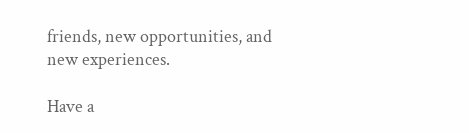friends, new opportunities, and new experiences.

Have a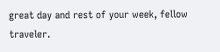great day and rest of your week, fellow traveler.